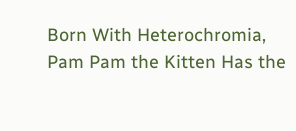Born With Heterochromia, Pam Pam the Kitten Has the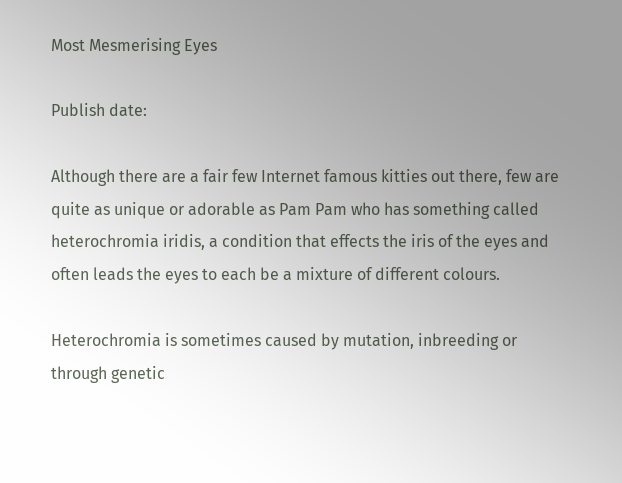Most Mesmerising Eyes

Publish date:

Although there are a fair few Internet famous kitties out there, few are quite as unique or adorable as Pam Pam who has something called heterochromia iridis, a condition that effects the iris of the eyes and often leads the eyes to each be a mixture of different colours.

Heterochromia is sometimes caused by mutation, inbreeding or through genetic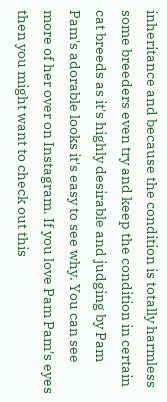inheritance and because the condition is totally harmless some breeders even try and keep the condition in certain cat breeds as it's highly desirable and judging by Pam Pam's adorable looks it's easy to see why. You can see more of her over on Instagram. If you love Pam Pam's eyes then you might want to check out this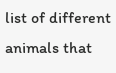list of different animals that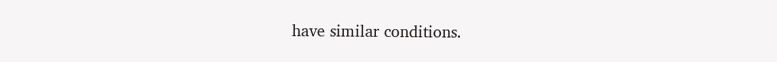have similar conditions.